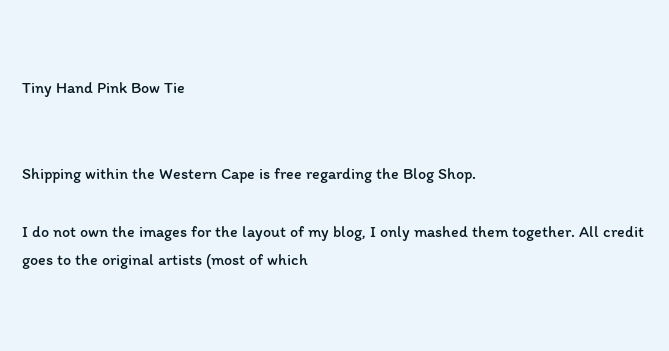Tiny Hand Pink Bow Tie


Shipping within the Western Cape is free regarding the Blog Shop.

I do not own the images for the layout of my blog, I only mashed them together. All credit goes to the original artists (most of which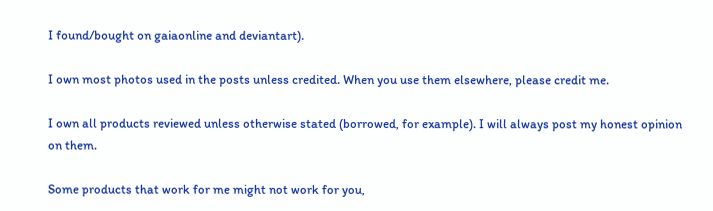I found/bought on gaiaonline and deviantart).

I own most photos used in the posts unless credited. When you use them elsewhere, please credit me.

I own all products reviewed unless otherwise stated (borrowed, for example). I will always post my honest opinion on them.

Some products that work for me might not work for you,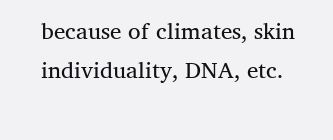because of climates, skin individuality, DNA, etc.